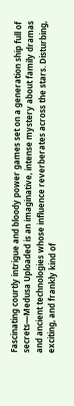Fascinating courtly intrigue and bloody power games set on a generation ship full of secrets―Medusa Uploaded is an imaginative, intense mystery about family dramas and ancient technologies whose influence reverberates across the stars. Disturbing, exciting, and frankly kind of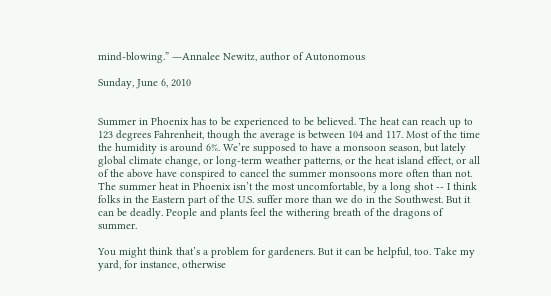mind-blowing.” ―Annalee Newitz, author of Autonomous

Sunday, June 6, 2010


Summer in Phoenix has to be experienced to be believed. The heat can reach up to 123 degrees Fahrenheit, though the average is between 104 and 117. Most of the time the humidity is around 6%. We’re supposed to have a monsoon season, but lately global climate change, or long-term weather patterns, or the heat island effect, or all of the above have conspired to cancel the summer monsoons more often than not. The summer heat in Phoenix isn’t the most uncomfortable, by a long shot -- I think folks in the Eastern part of the U.S. suffer more than we do in the Southwest. But it can be deadly. People and plants feel the withering breath of the dragons of summer.

You might think that’s a problem for gardeners. But it can be helpful, too. Take my yard, for instance, otherwise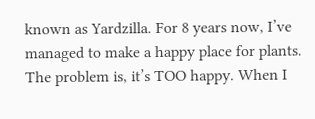known as Yardzilla. For 8 years now, I’ve managed to make a happy place for plants. The problem is, it’s TOO happy. When I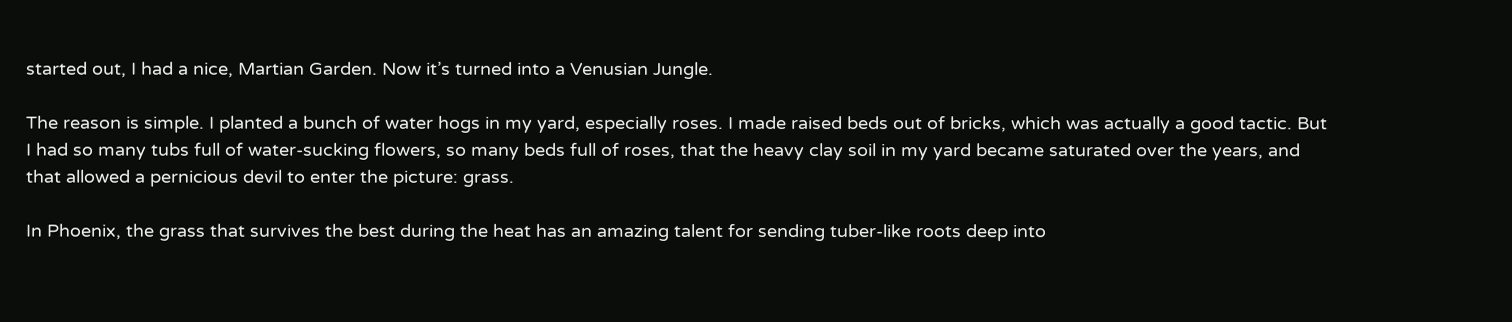started out, I had a nice, Martian Garden. Now it’s turned into a Venusian Jungle.

The reason is simple. I planted a bunch of water hogs in my yard, especially roses. I made raised beds out of bricks, which was actually a good tactic. But I had so many tubs full of water-sucking flowers, so many beds full of roses, that the heavy clay soil in my yard became saturated over the years, and that allowed a pernicious devil to enter the picture: grass.

In Phoenix, the grass that survives the best during the heat has an amazing talent for sending tuber-like roots deep into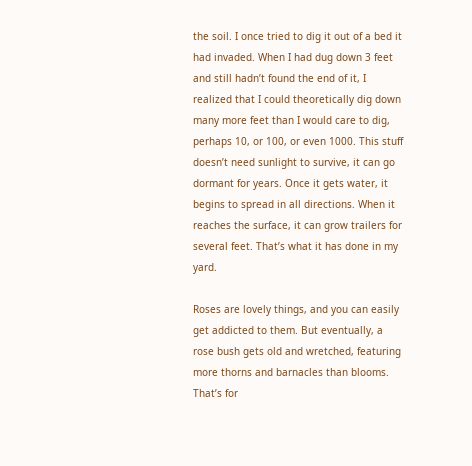the soil. I once tried to dig it out of a bed it had invaded. When I had dug down 3 feet and still hadn’t found the end of it, I realized that I could theoretically dig down many more feet than I would care to dig, perhaps 10, or 100, or even 1000. This stuff doesn’t need sunlight to survive, it can go dormant for years. Once it gets water, it begins to spread in all directions. When it reaches the surface, it can grow trailers for several feet. That’s what it has done in my yard.

Roses are lovely things, and you can easily get addicted to them. But eventually, a rose bush gets old and wretched, featuring more thorns and barnacles than blooms. That’s for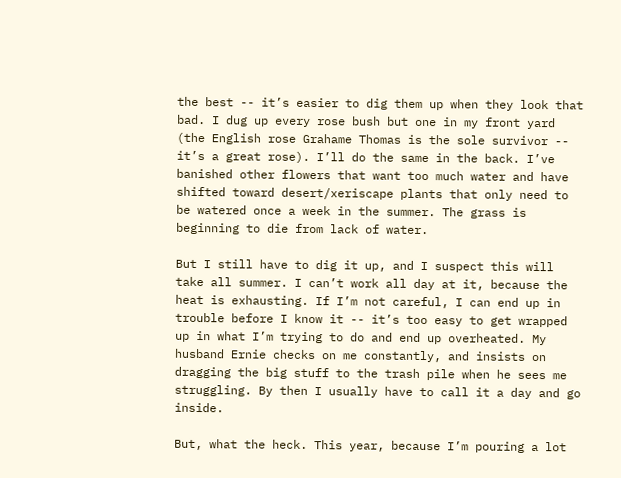the best -- it’s easier to dig them up when they look that bad. I dug up every rose bush but one in my front yard (the English rose Grahame Thomas is the sole survivor -- it’s a great rose). I’ll do the same in the back. I’ve banished other flowers that want too much water and have shifted toward desert/xeriscape plants that only need to be watered once a week in the summer. The grass is beginning to die from lack of water.

But I still have to dig it up, and I suspect this will take all summer. I can’t work all day at it, because the heat is exhausting. If I’m not careful, I can end up in trouble before I know it -- it’s too easy to get wrapped up in what I’m trying to do and end up overheated. My husband Ernie checks on me constantly, and insists on dragging the big stuff to the trash pile when he sees me struggling. By then I usually have to call it a day and go inside.

But, what the heck. This year, because I’m pouring a lot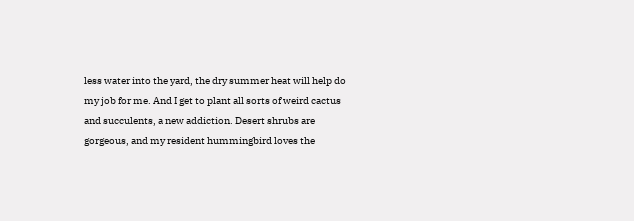less water into the yard, the dry summer heat will help do my job for me. And I get to plant all sorts of weird cactus and succulents, a new addiction. Desert shrubs are gorgeous, and my resident hummingbird loves the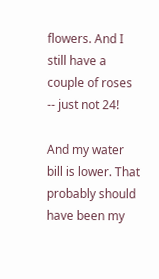flowers. And I still have a couple of roses -- just not 24!

And my water bill is lower. That probably should have been my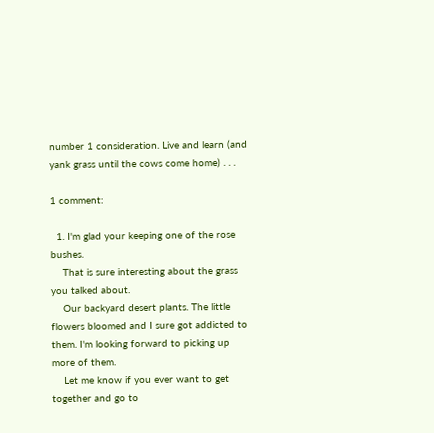number 1 consideration. Live and learn (and yank grass until the cows come home) . . .

1 comment:

  1. I'm glad your keeping one of the rose bushes.
    That is sure interesting about the grass you talked about.
    Our backyard desert plants. The little flowers bloomed and I sure got addicted to them. I'm looking forward to picking up more of them.
    Let me know if you ever want to get together and go to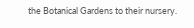the Botanical Gardens to their nursery.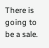There is going to be a sale.